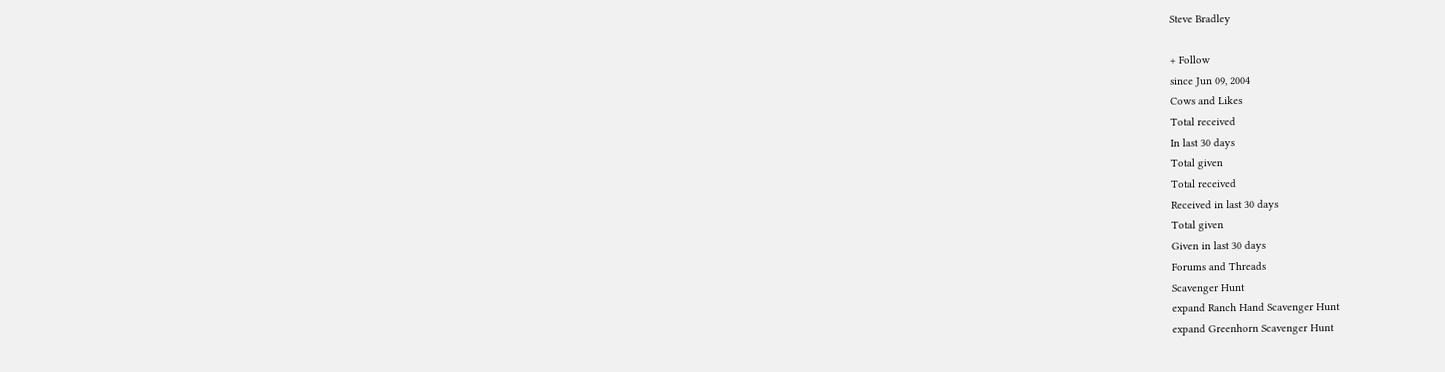Steve Bradley

+ Follow
since Jun 09, 2004
Cows and Likes
Total received
In last 30 days
Total given
Total received
Received in last 30 days
Total given
Given in last 30 days
Forums and Threads
Scavenger Hunt
expand Ranch Hand Scavenger Hunt
expand Greenhorn Scavenger Hunt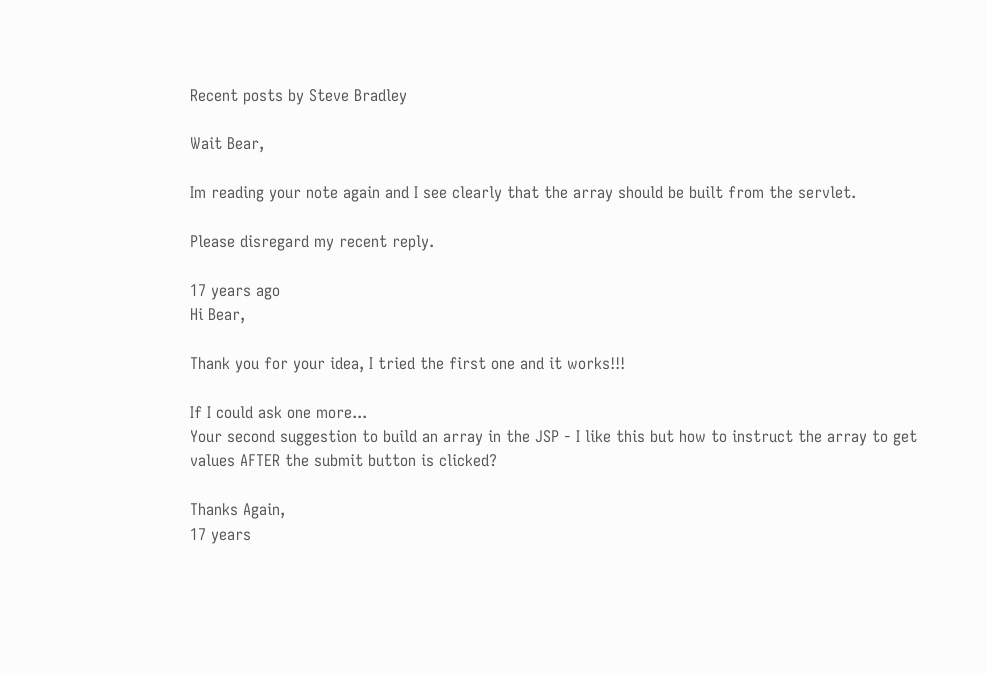Recent posts by Steve Bradley

Wait Bear,

Im reading your note again and I see clearly that the array should be built from the servlet.

Please disregard my recent reply.

17 years ago
Hi Bear,

Thank you for your idea, I tried the first one and it works!!!

If I could ask one more...
Your second suggestion to build an array in the JSP - I like this but how to instruct the array to get values AFTER the submit button is clicked?

Thanks Again,
17 years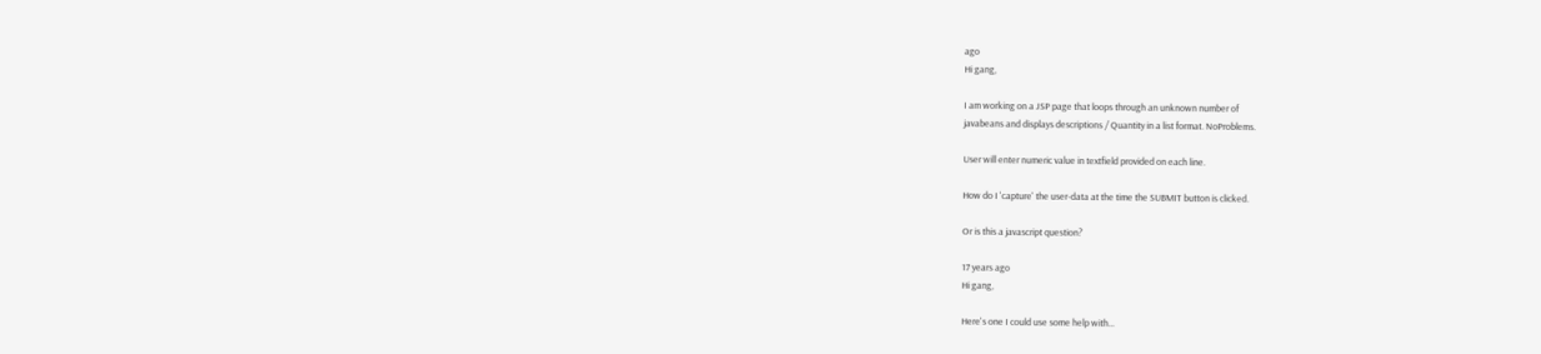ago
Hi gang,

I am working on a JSP page that loops through an unknown number of
javabeans and displays descriptions / Quantity in a list format. NoProblems.

User will enter numeric value in textfield provided on each line.

How do I 'capture' the user-data at the time the SUBMIT button is clicked.

Or is this a javascript question?

17 years ago
Hi gang,

Here's one I could use some help with...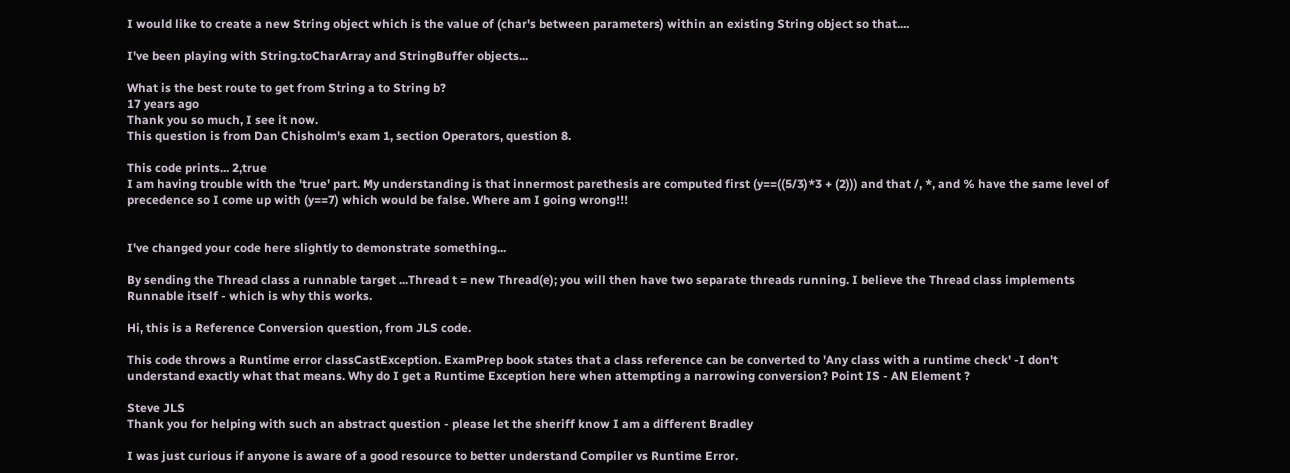I would like to create a new String object which is the value of (char's between parameters) within an existing String object so that....

I've been playing with String.toCharArray and StringBuffer objects...

What is the best route to get from String a to String b?
17 years ago
Thank you so much, I see it now.
This question is from Dan Chisholm's exam 1, section Operators, question 8.

This code prints... 2,true
I am having trouble with the 'true' part. My understanding is that innermost parethesis are computed first (y==((5/3)*3 + (2))) and that /, *, and % have the same level of precedence so I come up with (y==7) which would be false. Where am I going wrong!!!


I've changed your code here slightly to demonstrate something...

By sending the Thread class a runnable target ...Thread t = new Thread(e); you will then have two separate threads running. I believe the Thread class implements Runnable itself - which is why this works.

Hi, this is a Reference Conversion question, from JLS code.

This code throws a Runtime error classCastException. ExamPrep book states that a class reference can be converted to 'Any class with a runtime check' -I don't understand exactly what that means. Why do I get a Runtime Exception here when attempting a narrowing conversion? Point IS - AN Element ?

Steve JLS
Thank you for helping with such an abstract question - please let the sheriff know I am a different Bradley

I was just curious if anyone is aware of a good resource to better understand Compiler vs Runtime Error.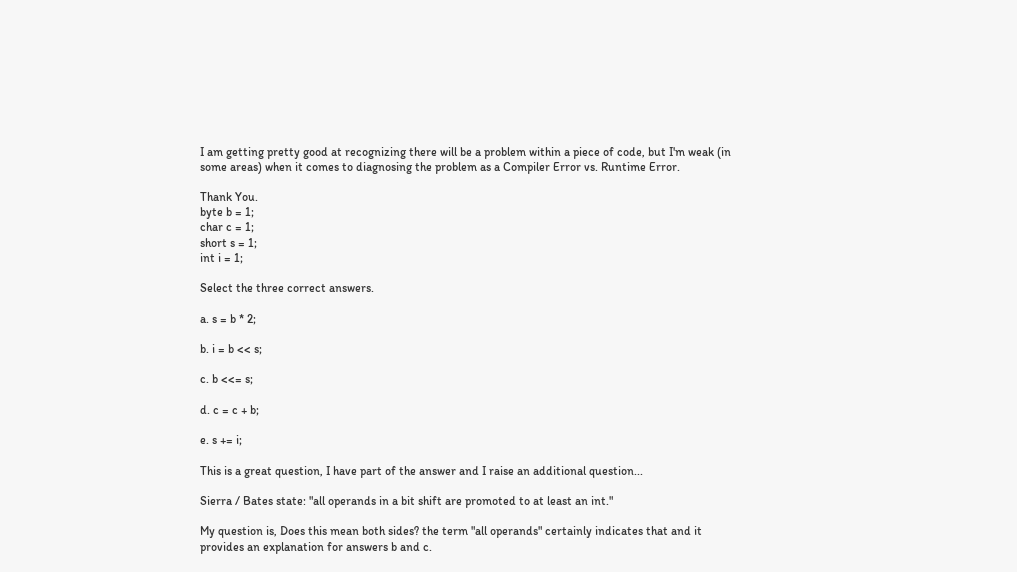I am getting pretty good at recognizing there will be a problem within a piece of code, but I'm weak (in some areas) when it comes to diagnosing the problem as a Compiler Error vs. Runtime Error.

Thank You.
byte b = 1;
char c = 1;
short s = 1;
int i = 1;

Select the three correct answers.

a. s = b * 2;

b. i = b << s;

c. b <<= s;

d. c = c + b;

e. s += i;

This is a great question, I have part of the answer and I raise an additional question...

Sierra / Bates state: "all operands in a bit shift are promoted to at least an int."

My question is, Does this mean both sides? the term "all operands" certainly indicates that and it provides an explanation for answers b and c.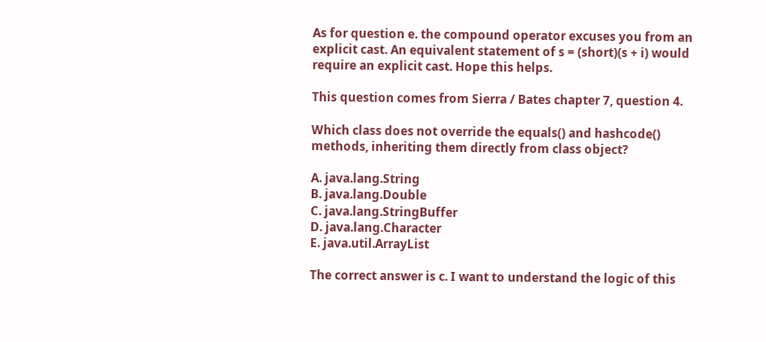As for question e. the compound operator excuses you from an explicit cast. An equivalent statement of s = (short)(s + i) would require an explicit cast. Hope this helps.

This question comes from Sierra / Bates chapter 7, question 4.

Which class does not override the equals() and hashcode() methods, inheriting them directly from class object?

A. java.lang.String
B. java.lang.Double
C. java.lang.StringBuffer
D. java.lang.Character
E. java.util.ArrayList

The correct answer is c. I want to understand the logic of this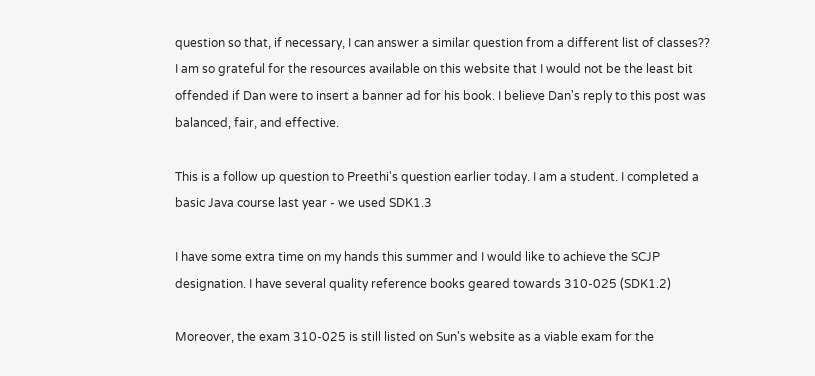question so that, if necessary, I can answer a similar question from a different list of classes??
I am so grateful for the resources available on this website that I would not be the least bit offended if Dan were to insert a banner ad for his book. I believe Dan's reply to this post was balanced, fair, and effective.

This is a follow up question to Preethi's question earlier today. I am a student. I completed a basic Java course last year - we used SDK1.3

I have some extra time on my hands this summer and I would like to achieve the SCJP designation. I have several quality reference books geared towards 310-025 (SDK1.2)

Moreover, the exam 310-025 is still listed on Sun's website as a viable exam for the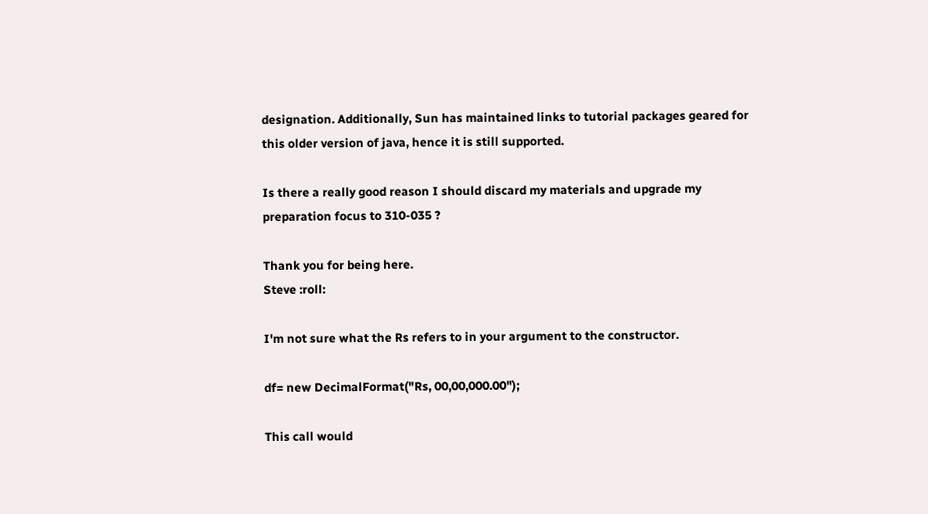designation. Additionally, Sun has maintained links to tutorial packages geared for this older version of java, hence it is still supported.

Is there a really good reason I should discard my materials and upgrade my preparation focus to 310-035 ?

Thank you for being here.
Steve :roll:

I'm not sure what the Rs refers to in your argument to the constructor.

df= new DecimalFormat("Rs, 00,00,000.00");

This call would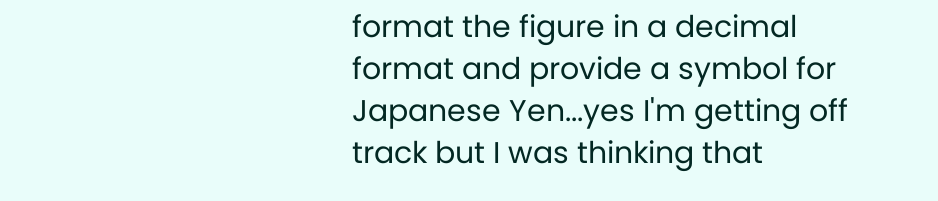format the figure in a decimal format and provide a symbol for Japanese Yen...yes I'm getting off track but I was thinking that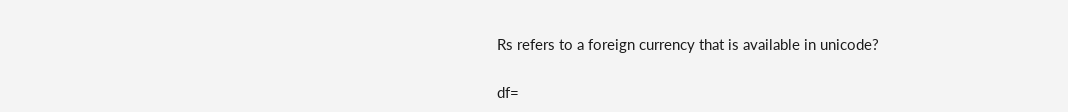Rs refers to a foreign currency that is available in unicode?

df=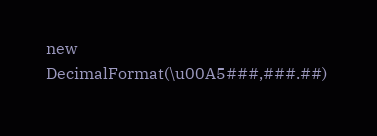new DecimalFormat(\u00A5###,###.##)